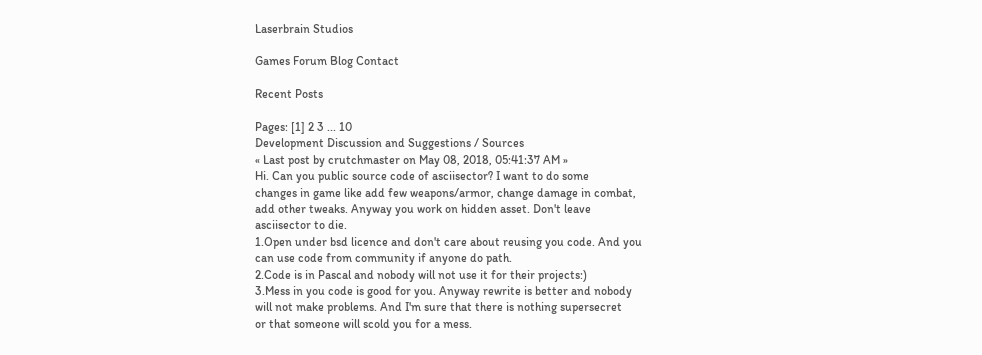Laserbrain Studios

Games Forum Blog Contact

Recent Posts

Pages: [1] 2 3 ... 10
Development Discussion and Suggestions / Sources
« Last post by crutchmaster on May 08, 2018, 05:41:37 AM »
Hi. Can you public source code of asciisector? I want to do some
changes in game like add few weapons/armor, change damage in combat,
add other tweaks. Anyway you work on hidden asset. Don't leave
asciisector to die.
1.Open under bsd licence and don't care about reusing you code. And you
can use code from community if anyone do path.
2.Code is in Pascal and nobody will not use it for their projects:)
3.Mess in you code is good for you. Anyway rewrite is better and nobody
will not make problems. And I'm sure that there is nothing supersecret
or that someone will scold you for a mess.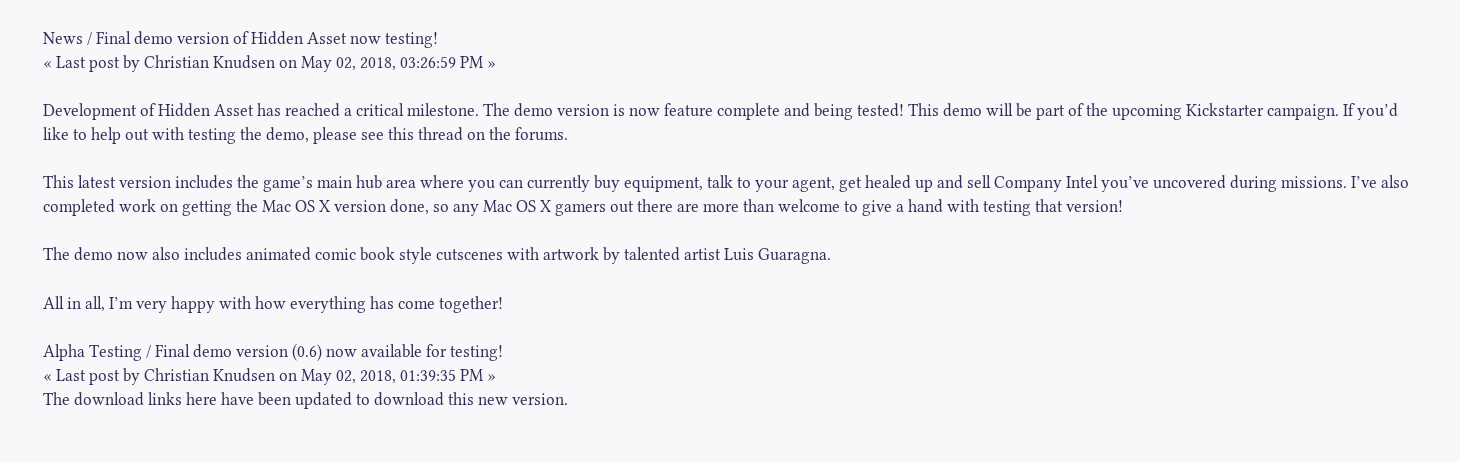News / Final demo version of Hidden Asset now testing!
« Last post by Christian Knudsen on May 02, 2018, 03:26:59 PM »

Development of Hidden Asset has reached a critical milestone. The demo version is now feature complete and being tested! This demo will be part of the upcoming Kickstarter campaign. If you’d like to help out with testing the demo, please see this thread on the forums.

This latest version includes the game’s main hub area where you can currently buy equipment, talk to your agent, get healed up and sell Company Intel you’ve uncovered during missions. I’ve also completed work on getting the Mac OS X version done, so any Mac OS X gamers out there are more than welcome to give a hand with testing that version!

The demo now also includes animated comic book style cutscenes with artwork by talented artist Luis Guaragna.

All in all, I’m very happy with how everything has come together!

Alpha Testing / Final demo version (0.6) now available for testing!
« Last post by Christian Knudsen on May 02, 2018, 01:39:35 PM »
The download links here have been updated to download this new version.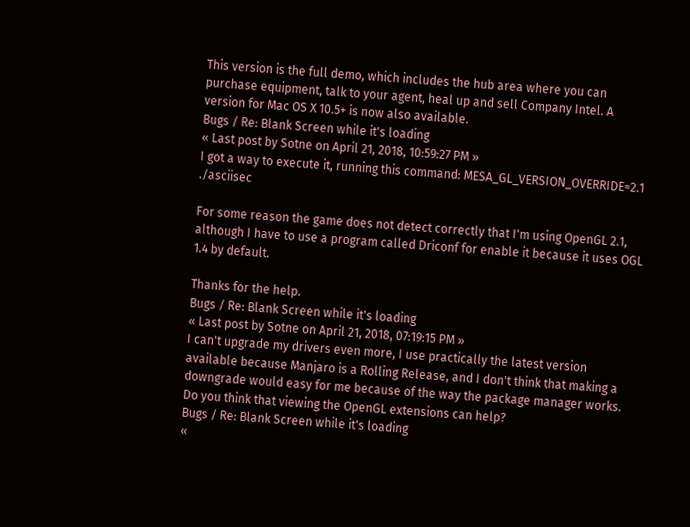This version is the full demo, which includes the hub area where you can purchase equipment, talk to your agent, heal up and sell Company Intel. A version for Mac OS X 10.5+ is now also available.
Bugs / Re: Blank Screen while it's loading
« Last post by Sotne on April 21, 2018, 10:59:27 PM »
I got a way to execute it, running this command: MESA_GL_VERSION_OVERRIDE=2.1 ./asciisec

For some reason the game does not detect correctly that I'm using OpenGL 2.1, although I have to use a program called Driconf for enable it because it uses OGL 1.4 by default.

Thanks for the help.
Bugs / Re: Blank Screen while it's loading
« Last post by Sotne on April 21, 2018, 07:19:15 PM »
I can't upgrade my drivers even more, I use practically the latest version available because Manjaro is a Rolling Release, and I don't think that making a downgrade would easy for me because of the way the package manager works. Do you think that viewing the OpenGL extensions can help?
Bugs / Re: Blank Screen while it's loading
«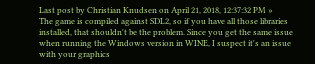Last post by Christian Knudsen on April 21, 2018, 12:37:32 PM »
The game is compiled against SDL2, so if you have all those libraries installed, that shouldn't be the problem. Since you get the same issue when running the Windows version in WINE, I suspect it's an issue with your graphics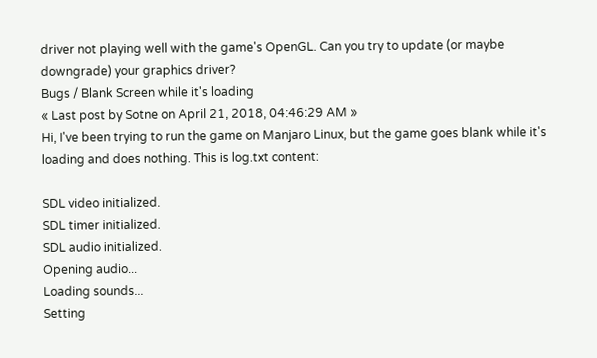driver not playing well with the game's OpenGL. Can you try to update (or maybe downgrade) your graphics driver?
Bugs / Blank Screen while it's loading
« Last post by Sotne on April 21, 2018, 04:46:29 AM »
Hi, I've been trying to run the game on Manjaro Linux, but the game goes blank while it's loading and does nothing. This is log.txt content:

SDL video initialized.
SDL timer initialized.
SDL audio initialized.
Opening audio...
Loading sounds...
Setting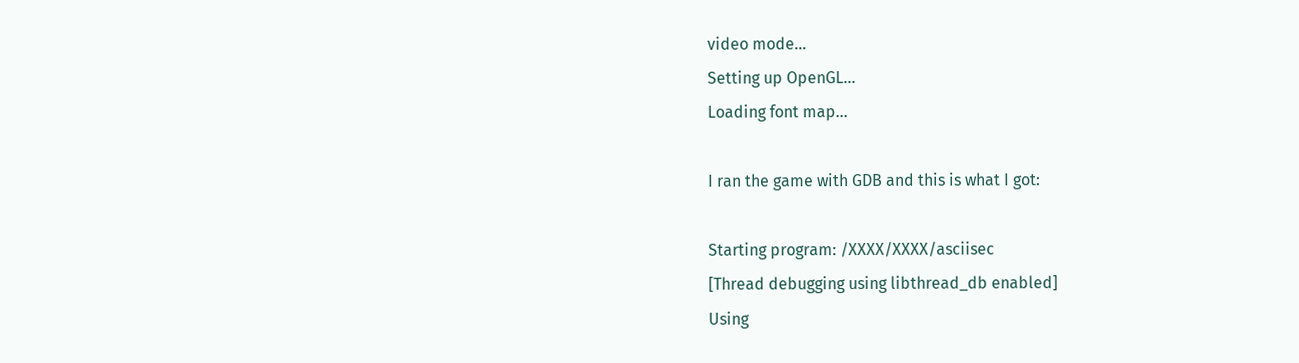video mode...
Setting up OpenGL...
Loading font map...

I ran the game with GDB and this is what I got:

Starting program: /XXXX/XXXX/asciisec
[Thread debugging using libthread_db enabled]
Using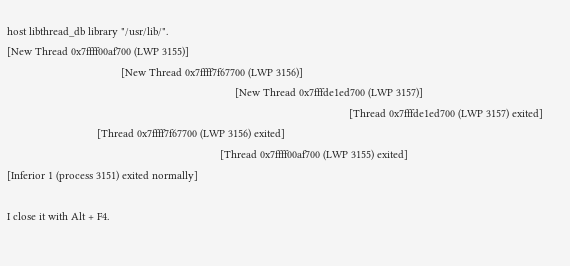host libthread_db library "/usr/lib/".
[New Thread 0x7ffff00af700 (LWP 3155)]
                                      [New Thread 0x7ffff7f67700 (LWP 3156)]
                                                                            [New Thread 0x7fffde1ed700 (LWP 3157)]
                                                                                                                  [Thread 0x7fffde1ed700 (LWP 3157) exited]
                              [Thread 0x7ffff7f67700 (LWP 3156) exited]
                                                                       [Thread 0x7ffff00af700 (LWP 3155) exited]
[Inferior 1 (process 3151) exited normally]

I close it with Alt + F4.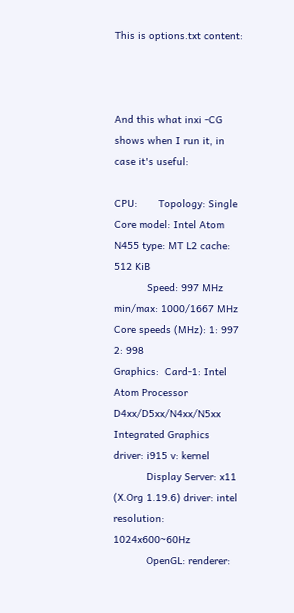This is options.txt content:



And this what inxi -CG shows when I run it, in case it's useful:

CPU:       Topology: Single Core model: Intel Atom N455 type: MT L2 cache: 512 KiB
           Speed: 997 MHz min/max: 1000/1667 MHz Core speeds (MHz): 1: 997 2: 998
Graphics:  Card-1: Intel Atom Processor D4xx/D5xx/N4xx/N5xx Integrated Graphics driver: i915 v: kernel
           Display Server: x11 (X.Org 1.19.6) driver: intel resolution: 1024x600~60Hz
           OpenGL: renderer: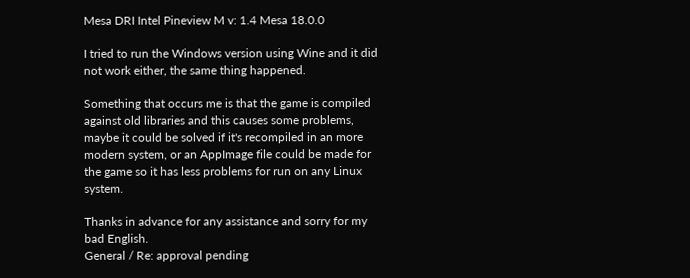Mesa DRI Intel Pineview M v: 1.4 Mesa 18.0.0

I tried to run the Windows version using Wine and it did not work either, the same thing happened.

Something that occurs me is that the game is compiled against old libraries and this causes some problems, maybe it could be solved if it's recompiled in an more modern system, or an AppImage file could be made for the game so it has less problems for run on any Linux system.

Thanks in advance for any assistance and sorry for my bad English.
General / Re: approval pending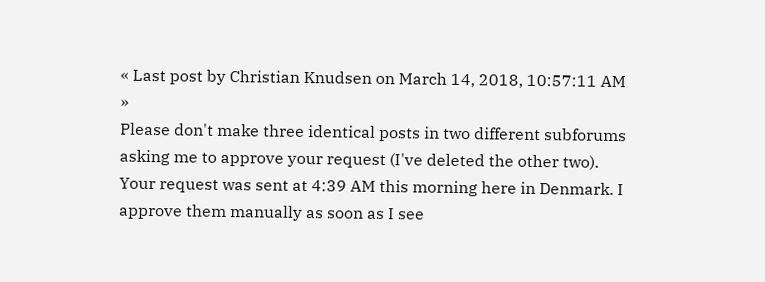« Last post by Christian Knudsen on March 14, 2018, 10:57:11 AM »
Please don't make three identical posts in two different subforums asking me to approve your request (I've deleted the other two). Your request was sent at 4:39 AM this morning here in Denmark. I approve them manually as soon as I see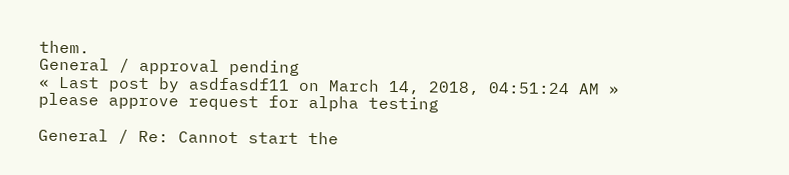them.
General / approval pending
« Last post by asdfasdf11 on March 14, 2018, 04:51:24 AM »
please approve request for alpha testing

General / Re: Cannot start the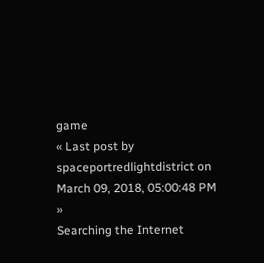game
« Last post by spaceportredlightdistrict on March 09, 2018, 05:00:48 PM »
Searching the Internet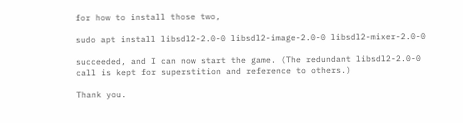for how to install those two,

sudo apt install libsdl2-2.0-0 libsdl2-image-2.0-0 libsdl2-mixer-2.0-0

succeeded, and I can now start the game. (The redundant libsdl2-2.0-0 call is kept for superstition and reference to others.)

Thank you.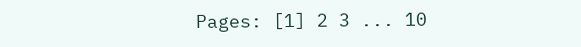Pages: [1] 2 3 ... 10